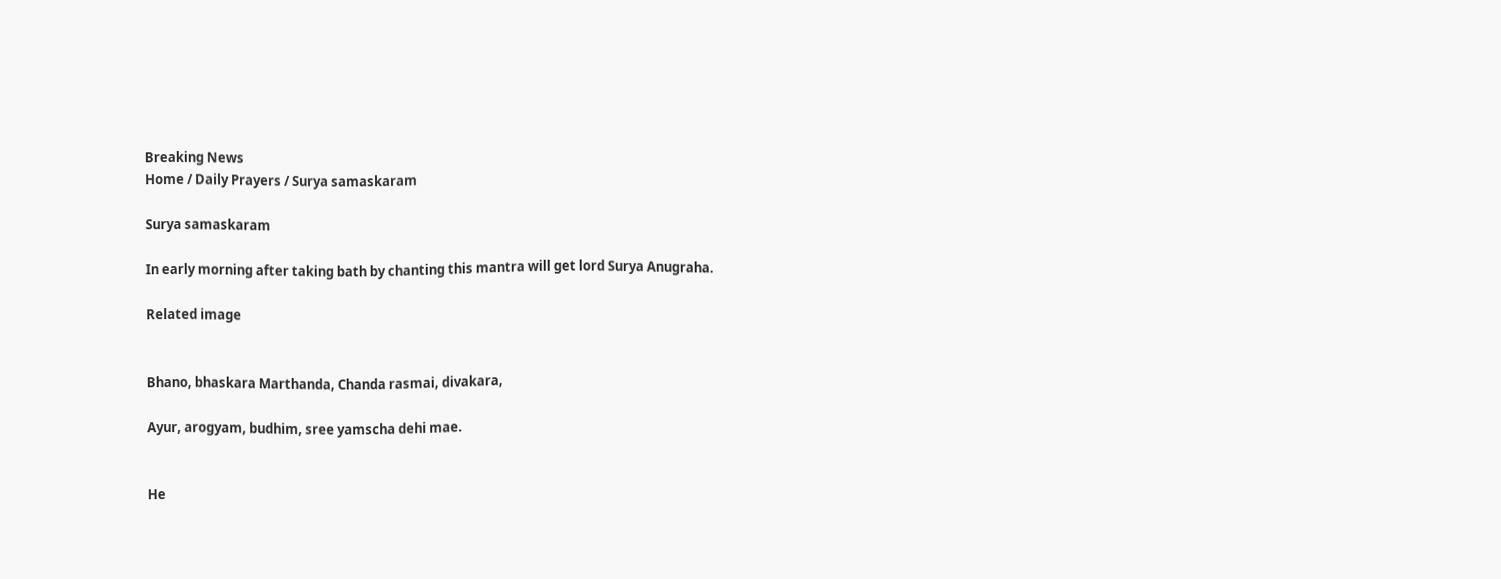Breaking News
Home / Daily Prayers / Surya samaskaram

Surya samaskaram

In early morning after taking bath by chanting this mantra will get lord Surya Anugraha.

Related image


Bhano, bhaskara Marthanda, Chanda rasmai, divakara,

Ayur, arogyam, budhim, sree yamscha dehi mae.


He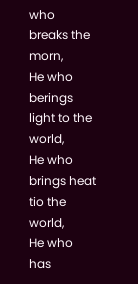who breaks the morn,
He who berings light to the world,
He who brings heat tio the world,
He who has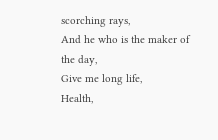scorching rays,
And he who is the maker of the day,
Give me long life,
Health,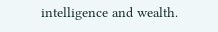intelligence and wealth.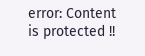error: Content is protected !!